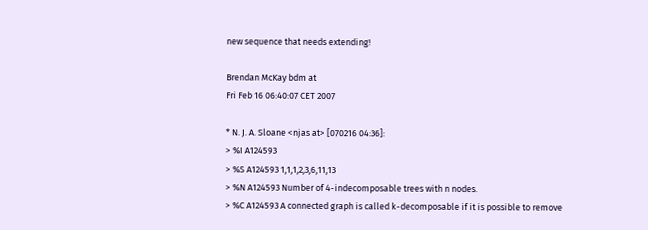new sequence that needs extending!

Brendan McKay bdm at
Fri Feb 16 06:40:07 CET 2007

* N. J. A. Sloane <njas at> [070216 04:36]:
> %I A124593
> %S A124593 1,1,1,2,3,6,11,13
> %N A124593 Number of 4-indecomposable trees with n nodes.
> %C A124593 A connected graph is called k-decomposable if it is possible to remove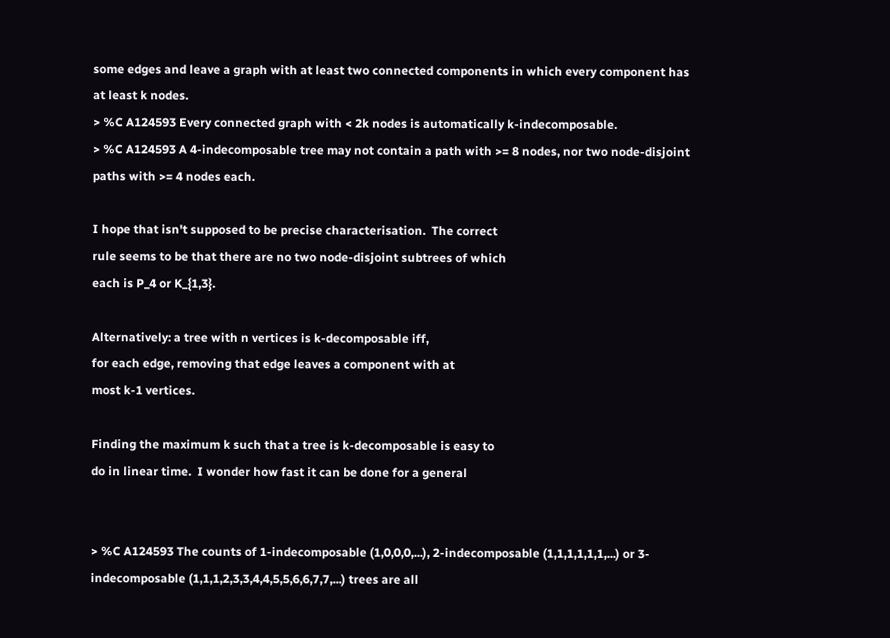some edges and leave a graph with at least two connected components in which every component has at least k nodes.
> %C A124593 Every connected graph with < 2k nodes is automatically k-indecomposable.
> %C A124593 A 4-indecomposable tree may not contain a path with >= 8 nodes, nor two node-disjoint paths with >= 4 nodes each.

I hope that isn't supposed to be precise characterisation.  The correct
rule seems to be that there are no two node-disjoint subtrees of which
each is P_4 or K_{1,3}.

Alternatively: a tree with n vertices is k-decomposable iff,
for each edge, removing that edge leaves a component with at
most k-1 vertices.

Finding the maximum k such that a tree is k-decomposable is easy to
do in linear time.  I wonder how fast it can be done for a general


> %C A124593 The counts of 1-indecomposable (1,0,0,0,...), 2-indecomposable (1,1,1,1,1,1,...) or 3-indecomposable (1,1,1,2,3,3,4,4,5,5,6,6,7,7,...) trees are all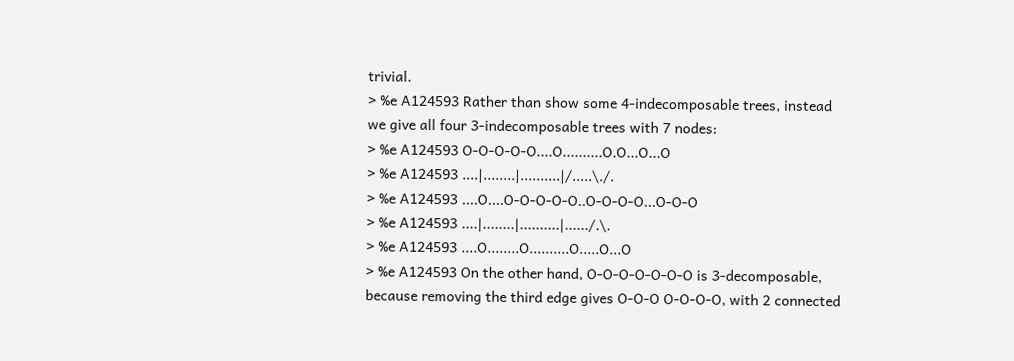trivial.
> %e A124593 Rather than show some 4-indecomposable trees, instead we give all four 3-indecomposable trees with 7 nodes:
> %e A124593 O-O-O-O-O....O..........O.O...O...O
> %e A124593 ....|........|..........|/.....\./.
> %e A124593 ....O....O-O-O-O-O..O-O-O-O...O-O-O
> %e A124593 ....|........|..........|....../.\.
> %e A124593 ....O........O..........O.....O...O
> %e A124593 On the other hand, O-O-O-O-O-O-O is 3-decomposable, because removing the third edge gives O-O-O O-O-O-O, with 2 connected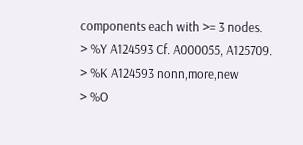components each with >= 3 nodes.
> %Y A124593 Cf. A000055, A125709.
> %K A124593 nonn,more,new
> %O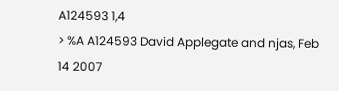A124593 1,4
> %A A124593 David Applegate and njas, Feb 14 2007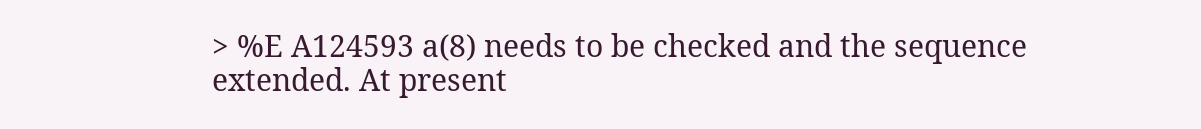> %E A124593 a(8) needs to be checked and the sequence extended. At present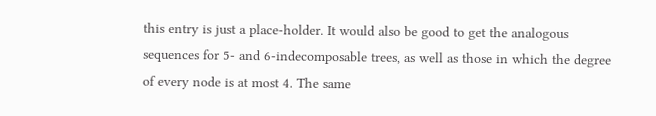this entry is just a place-holder. It would also be good to get the analogous sequences for 5- and 6-indecomposable trees, as well as those in which the degree of every node is at most 4. The same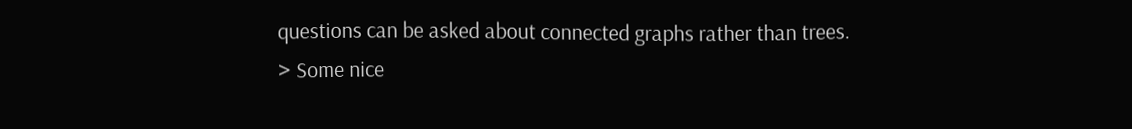questions can be asked about connected graphs rather than trees.
> Some nice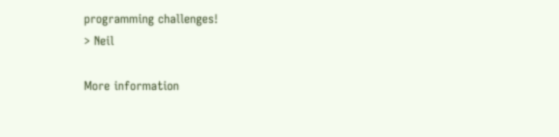programming challenges!
> Neil

More information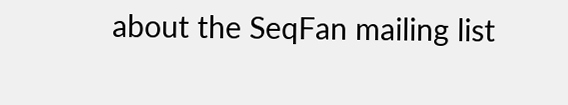about the SeqFan mailing list